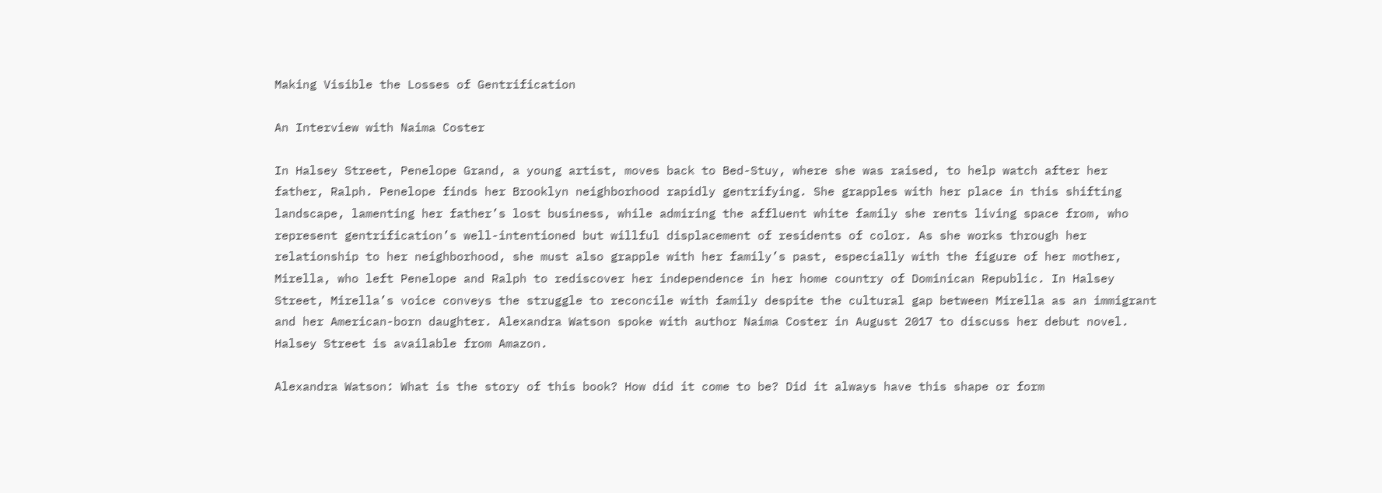Making Visible the Losses of Gentrification

An Interview with Naima Coster

In Halsey Street, Penelope Grand, a young artist, moves back to Bed-Stuy, where she was raised, to help watch after her father, Ralph. Penelope finds her Brooklyn neighborhood rapidly gentrifying. She grapples with her place in this shifting landscape, lamenting her father’s lost business, while admiring the affluent white family she rents living space from, who represent gentrification’s well-intentioned but willful displacement of residents of color. As she works through her relationship to her neighborhood, she must also grapple with her family’s past, especially with the figure of her mother, Mirella, who left Penelope and Ralph to rediscover her independence in her home country of Dominican Republic. In Halsey Street, Mirella’s voice conveys the struggle to reconcile with family despite the cultural gap between Mirella as an immigrant and her American-born daughter. Alexandra Watson spoke with author Naima Coster in August 2017 to discuss her debut novel. Halsey Street is available from Amazon.

Alexandra Watson: What is the story of this book? How did it come to be? Did it always have this shape or form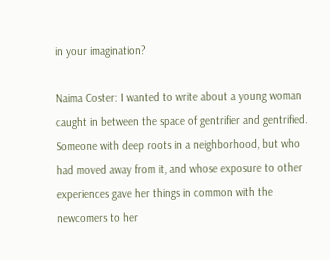in your imagination?

Naima Coster: I wanted to write about a young woman caught in between the space of gentrifier and gentrified. Someone with deep roots in a neighborhood, but who had moved away from it, and whose exposure to other experiences gave her things in common with the newcomers to her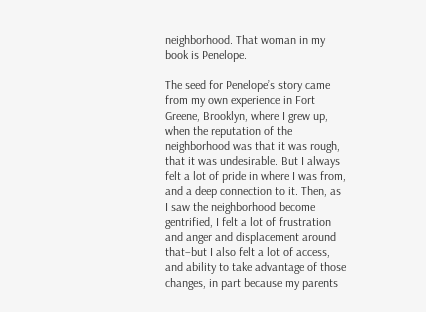neighborhood. That woman in my book is Penelope.

The seed for Penelope’s story came from my own experience in Fort Greene, Brooklyn, where I grew up, when the reputation of the neighborhood was that it was rough, that it was undesirable. But I always felt a lot of pride in where I was from, and a deep connection to it. Then, as I saw the neighborhood become gentrified, I felt a lot of frustration and anger and displacement around that–but I also felt a lot of access, and ability to take advantage of those changes, in part because my parents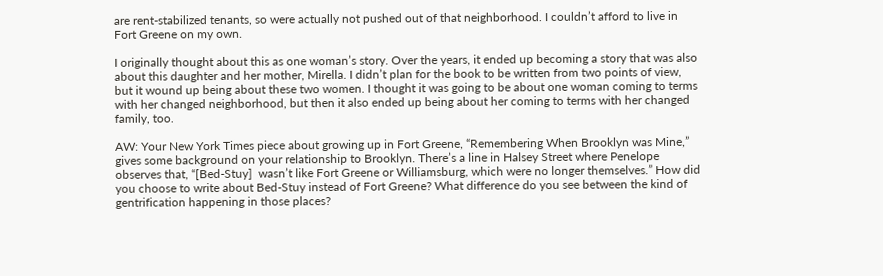are rent-stabilized tenants, so were actually not pushed out of that neighborhood. I couldn’t afford to live in Fort Greene on my own.

I originally thought about this as one woman’s story. Over the years, it ended up becoming a story that was also about this daughter and her mother, Mirella. I didn’t plan for the book to be written from two points of view, but it wound up being about these two women. I thought it was going to be about one woman coming to terms with her changed neighborhood, but then it also ended up being about her coming to terms with her changed family, too.

AW: Your New York Times piece about growing up in Fort Greene, “Remembering When Brooklyn was Mine,” gives some background on your relationship to Brooklyn. There’s a line in Halsey Street where Penelope observes that, “[Bed-Stuy]  wasn’t like Fort Greene or Williamsburg, which were no longer themselves.” How did you choose to write about Bed-Stuy instead of Fort Greene? What difference do you see between the kind of gentrification happening in those places?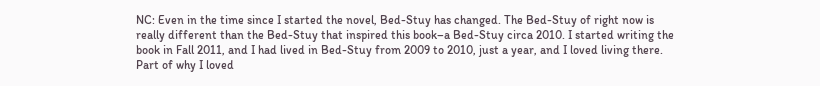NC: Even in the time since I started the novel, Bed-Stuy has changed. The Bed-Stuy of right now is really different than the Bed-Stuy that inspired this book–a Bed-Stuy circa 2010. I started writing the book in Fall 2011, and I had lived in Bed-Stuy from 2009 to 2010, just a year, and I loved living there. Part of why I loved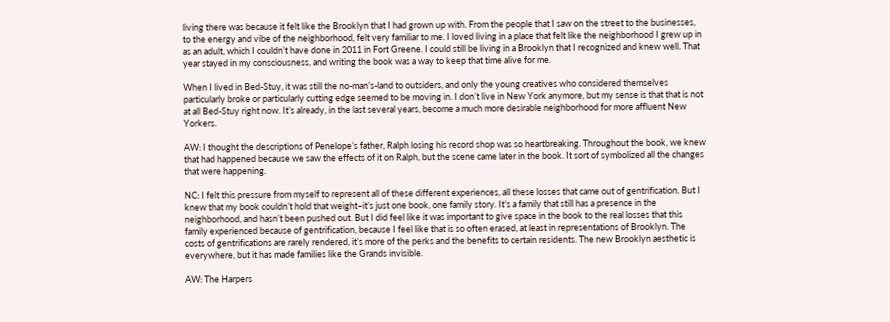living there was because it felt like the Brooklyn that I had grown up with. From the people that I saw on the street to the businesses, to the energy and vibe of the neighborhood, felt very familiar to me. I loved living in a place that felt like the neighborhood I grew up in as an adult, which I couldn’t have done in 2011 in Fort Greene. I could still be living in a Brooklyn that I recognized and knew well. That year stayed in my consciousness, and writing the book was a way to keep that time alive for me.

When I lived in Bed-Stuy, it was still the no-man’s-land to outsiders, and only the young creatives who considered themselves particularly broke or particularly cutting edge seemed to be moving in. I don’t live in New York anymore, but my sense is that that is not at all Bed-Stuy right now. It’s already, in the last several years, become a much more desirable neighborhood for more affluent New Yorkers.

AW: I thought the descriptions of Penelope’s father, Ralph losing his record shop was so heartbreaking. Throughout the book, we knew that had happened because we saw the effects of it on Ralph, but the scene came later in the book. It sort of symbolized all the changes that were happening.

NC: I felt this pressure from myself to represent all of these different experiences, all these losses that came out of gentrification. But I knew that my book couldn’t hold that weight–it’s just one book, one family story. It’s a family that still has a presence in the neighborhood, and hasn’t been pushed out. But I did feel like it was important to give space in the book to the real losses that this family experienced because of gentrification, because I feel like that is so often erased, at least in representations of Brooklyn. The costs of gentrifications are rarely rendered, it’s more of the perks and the benefits to certain residents. The new Brooklyn aesthetic is everywhere, but it has made families like the Grands invisible.

AW: The Harpers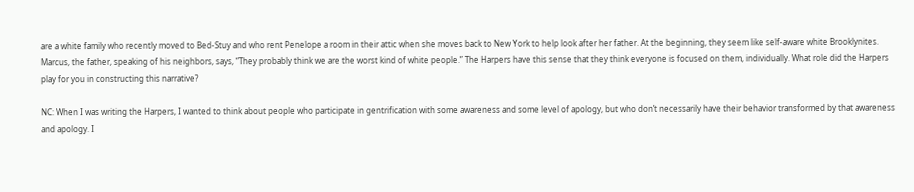are a white family who recently moved to Bed-Stuy and who rent Penelope a room in their attic when she moves back to New York to help look after her father. At the beginning, they seem like self-aware white Brooklynites. Marcus, the father, speaking of his neighbors, says, “They probably think we are the worst kind of white people.” The Harpers have this sense that they think everyone is focused on them, individually. What role did the Harpers play for you in constructing this narrative?

NC: When I was writing the Harpers, I wanted to think about people who participate in gentrification with some awareness and some level of apology, but who don’t necessarily have their behavior transformed by that awareness and apology. I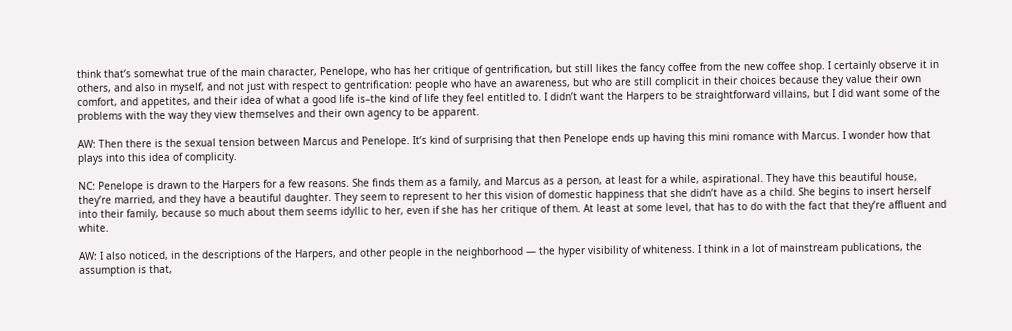think that’s somewhat true of the main character, Penelope, who has her critique of gentrification, but still likes the fancy coffee from the new coffee shop. I certainly observe it in others, and also in myself, and not just with respect to gentrification: people who have an awareness, but who are still complicit in their choices because they value their own comfort, and appetites, and their idea of what a good life is–the kind of life they feel entitled to. I didn’t want the Harpers to be straightforward villains, but I did want some of the problems with the way they view themselves and their own agency to be apparent.

AW: Then there is the sexual tension between Marcus and Penelope. It’s kind of surprising that then Penelope ends up having this mini romance with Marcus. I wonder how that plays into this idea of complicity.

NC: Penelope is drawn to the Harpers for a few reasons. She finds them as a family, and Marcus as a person, at least for a while, aspirational. They have this beautiful house, they’re married, and they have a beautiful daughter. They seem to represent to her this vision of domestic happiness that she didn’t have as a child. She begins to insert herself into their family, because so much about them seems idyllic to her, even if she has her critique of them. At least at some level, that has to do with the fact that they’re affluent and white.

AW: I also noticed, in the descriptions of the Harpers, and other people in the neighborhood — the hyper visibility of whiteness. I think in a lot of mainstream publications, the assumption is that,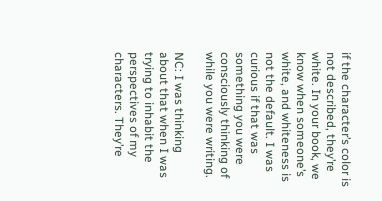if the character’s color is not described, they’re white. In your book, we know when someone’s white, and whiteness is not the default. I was curious if that was something you were consciously thinking of while you were writing.

NC: I was thinking about that when I was trying to inhabit the perspectives of my characters. They’re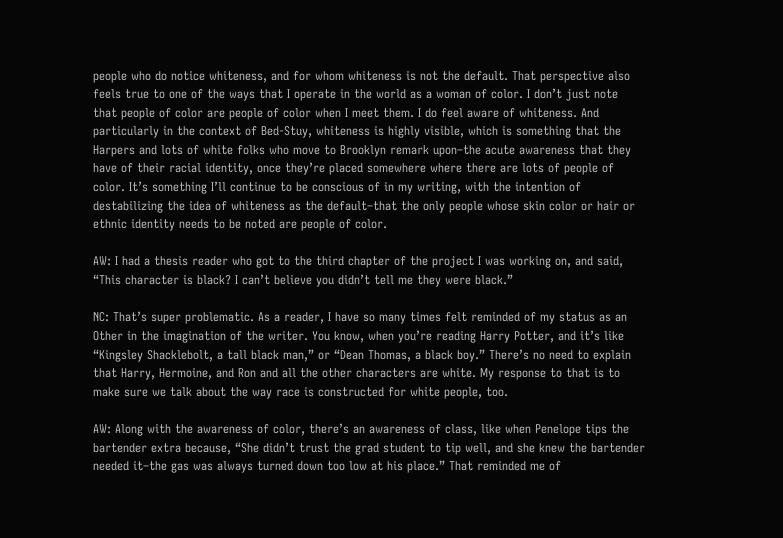people who do notice whiteness, and for whom whiteness is not the default. That perspective also feels true to one of the ways that I operate in the world as a woman of color. I don’t just note that people of color are people of color when I meet them. I do feel aware of whiteness. And particularly in the context of Bed-Stuy, whiteness is highly visible, which is something that the Harpers and lots of white folks who move to Brooklyn remark upon–the acute awareness that they have of their racial identity, once they’re placed somewhere where there are lots of people of color. It’s something I’ll continue to be conscious of in my writing, with the intention of destabilizing the idea of whiteness as the default–that the only people whose skin color or hair or ethnic identity needs to be noted are people of color.

AW: I had a thesis reader who got to the third chapter of the project I was working on, and said, “This character is black? I can’t believe you didn’t tell me they were black.”

NC: That’s super problematic. As a reader, I have so many times felt reminded of my status as an Other in the imagination of the writer. You know, when you’re reading Harry Potter, and it’s like “Kingsley Shacklebolt, a tall black man,” or “Dean Thomas, a black boy.” There’s no need to explain that Harry, Hermoine, and Ron and all the other characters are white. My response to that is to make sure we talk about the way race is constructed for white people, too.

AW: Along with the awareness of color, there’s an awareness of class, like when Penelope tips the bartender extra because, “She didn’t trust the grad student to tip well, and she knew the bartender needed it–the gas was always turned down too low at his place.” That reminded me of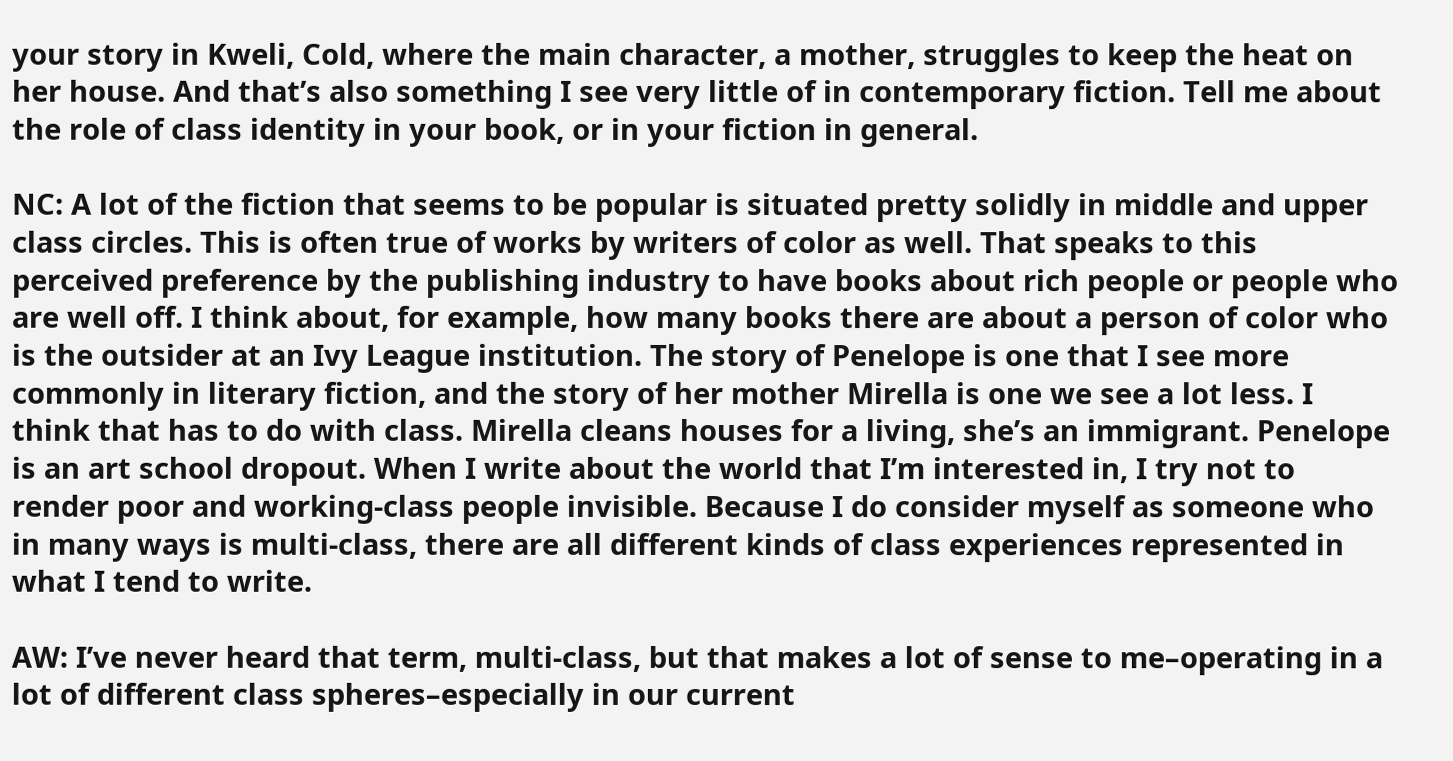your story in Kweli, Cold, where the main character, a mother, struggles to keep the heat on her house. And that’s also something I see very little of in contemporary fiction. Tell me about the role of class identity in your book, or in your fiction in general.

NC: A lot of the fiction that seems to be popular is situated pretty solidly in middle and upper class circles. This is often true of works by writers of color as well. That speaks to this perceived preference by the publishing industry to have books about rich people or people who are well off. I think about, for example, how many books there are about a person of color who is the outsider at an Ivy League institution. The story of Penelope is one that I see more commonly in literary fiction, and the story of her mother Mirella is one we see a lot less. I think that has to do with class. Mirella cleans houses for a living, she’s an immigrant. Penelope is an art school dropout. When I write about the world that I’m interested in, I try not to render poor and working-class people invisible. Because I do consider myself as someone who in many ways is multi-class, there are all different kinds of class experiences represented in what I tend to write.

AW: I’ve never heard that term, multi-class, but that makes a lot of sense to me–operating in a lot of different class spheres–especially in our current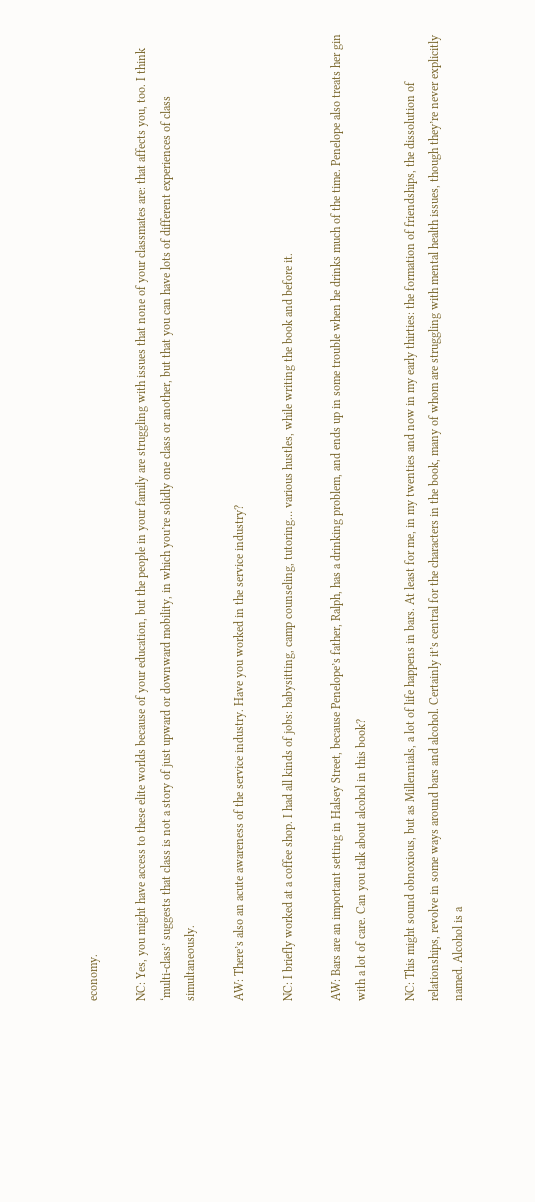economy.

NC: Yes, you might have access to these elite worlds because of your education, but the people in your family are struggling with issues that none of your classmates are: that affects you, too. I think ‘multi-class’ suggests that class is not a story of just upward or downward mobility, in which you’re solidly one class or another, but that you can have lots of different experiences of class simultaneously.

AW: There’s also an acute awareness of the service industry. Have you worked in the service industry?

NC: I briefly worked at a coffee shop. I had all kinds of jobs: babysitting, camp counseling, tutoring… various hustles, while writing the book and before it.

AW: Bars are an important setting in Halsey Street, because Penelope’s father, Ralph, has a drinking problem, and ends up in some trouble when he drinks much of the time. Penelope also treats her gin with a lot of care. Can you talk about alcohol in this book?

NC: This might sound obnoxious, but as Millennials, a lot of life happens in bars. At least for me, in my twenties and now in my early thirties: the formation of friendships, the dissolution of relationships, revolve in some ways around bars and alcohol. Certainly it’s central for the characters in the book, many of whom are struggling with mental health issues, though they’re never explicitly named. Alcohol is a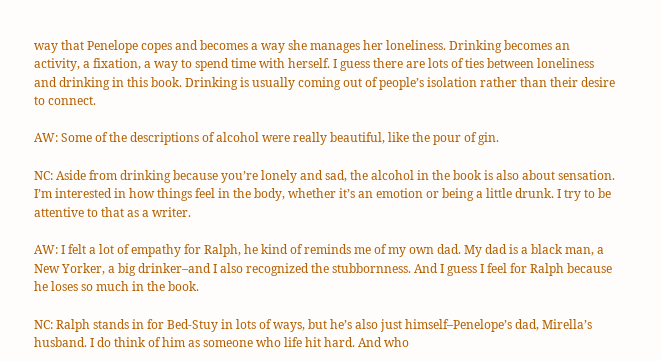way that Penelope copes and becomes a way she manages her loneliness. Drinking becomes an activity, a fixation, a way to spend time with herself. I guess there are lots of ties between loneliness and drinking in this book. Drinking is usually coming out of people’s isolation rather than their desire to connect.

AW: Some of the descriptions of alcohol were really beautiful, like the pour of gin.

NC: Aside from drinking because you’re lonely and sad, the alcohol in the book is also about sensation. I’m interested in how things feel in the body, whether it’s an emotion or being a little drunk. I try to be attentive to that as a writer.

AW: I felt a lot of empathy for Ralph, he kind of reminds me of my own dad. My dad is a black man, a New Yorker, a big drinker–and I also recognized the stubbornness. And I guess I feel for Ralph because he loses so much in the book.

NC: Ralph stands in for Bed-Stuy in lots of ways, but he’s also just himself–Penelope’s dad, Mirella’s husband. I do think of him as someone who life hit hard. And who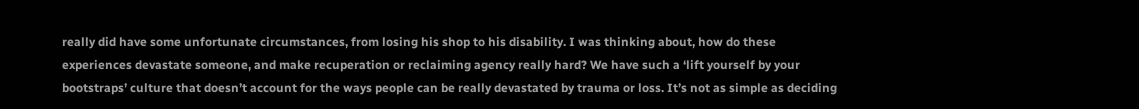really did have some unfortunate circumstances, from losing his shop to his disability. I was thinking about, how do these experiences devastate someone, and make recuperation or reclaiming agency really hard? We have such a ‘lift yourself by your bootstraps’ culture that doesn’t account for the ways people can be really devastated by trauma or loss. It’s not as simple as deciding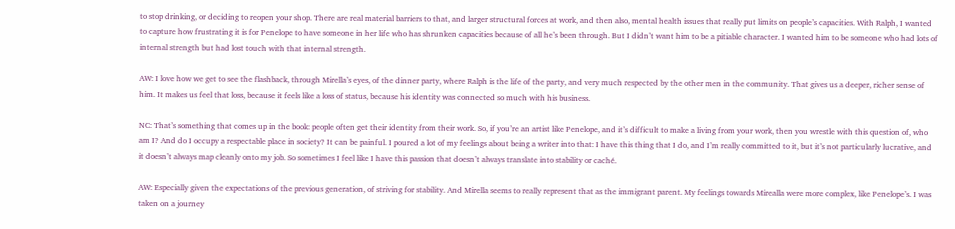to stop drinking, or deciding to reopen your shop. There are real material barriers to that, and larger structural forces at work, and then also, mental health issues that really put limits on people’s capacities. With Ralph, I wanted to capture how frustrating it is for Penelope to have someone in her life who has shrunken capacities because of all he’s been through. But I didn’t want him to be a pitiable character. I wanted him to be someone who had lots of internal strength but had lost touch with that internal strength.

AW: I love how we get to see the flashback, through Mirella’s eyes, of the dinner party, where Ralph is the life of the party, and very much respected by the other men in the community. That gives us a deeper, richer sense of him. It makes us feel that loss, because it feels like a loss of status, because his identity was connected so much with his business.

NC: That’s something that comes up in the book: people often get their identity from their work. So, if you’re an artist like Penelope, and it’s difficult to make a living from your work, then you wrestle with this question of, who am I? And do I occupy a respectable place in society? It can be painful. I poured a lot of my feelings about being a writer into that: I have this thing that I do, and I’m really committed to it, but it’s not particularly lucrative, and it doesn’t always map cleanly onto my job. So sometimes I feel like I have this passion that doesn’t always translate into stability or caché.

AW: Especially given the expectations of the previous generation, of striving for stability. And Mirella seems to really represent that as the immigrant parent. My feelings towards Mirealla were more complex, like Penelope’s. I was taken on a journey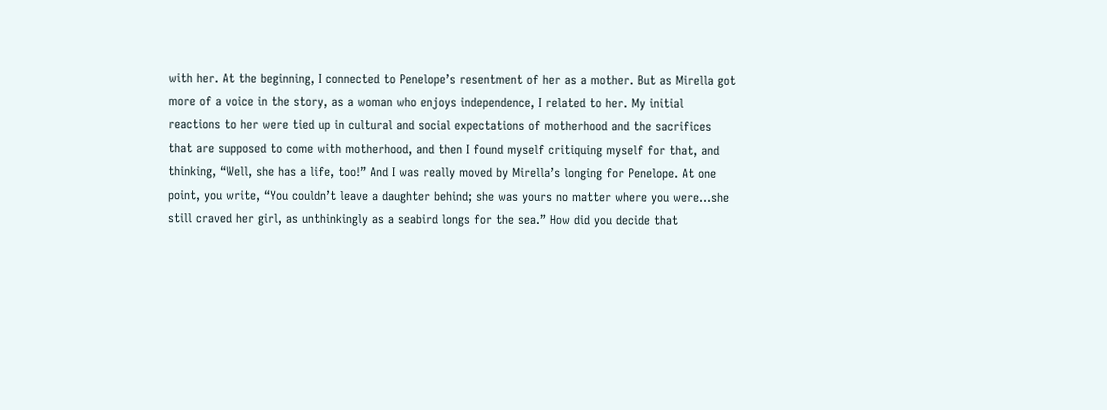with her. At the beginning, I connected to Penelope’s resentment of her as a mother. But as Mirella got more of a voice in the story, as a woman who enjoys independence, I related to her. My initial reactions to her were tied up in cultural and social expectations of motherhood and the sacrifices that are supposed to come with motherhood, and then I found myself critiquing myself for that, and thinking, “Well, she has a life, too!” And I was really moved by Mirella’s longing for Penelope. At one point, you write, “You couldn’t leave a daughter behind; she was yours no matter where you were…she still craved her girl, as unthinkingly as a seabird longs for the sea.” How did you decide that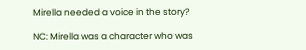Mirella needed a voice in the story?

NC: Mirella was a character who was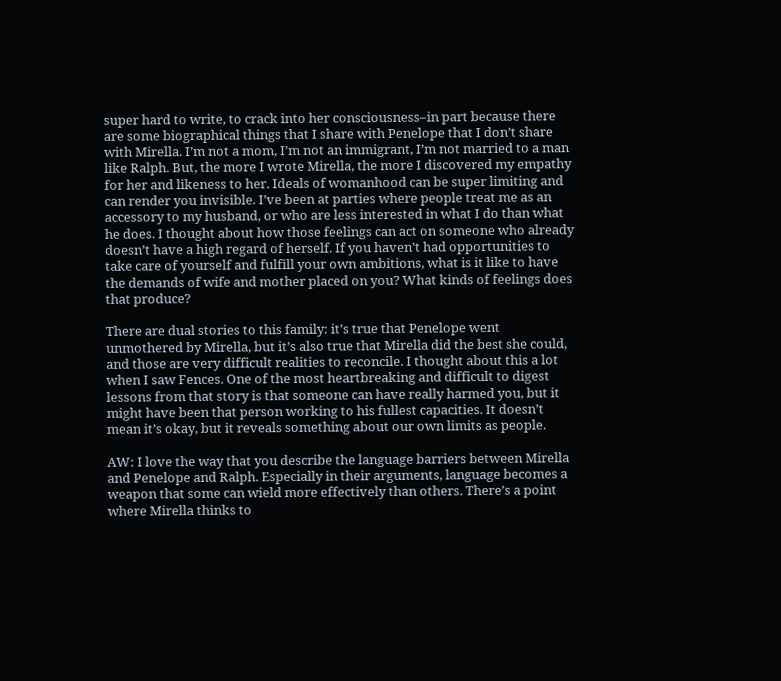super hard to write, to crack into her consciousness–in part because there are some biographical things that I share with Penelope that I don’t share with Mirella. I’m not a mom, I’m not an immigrant, I’m not married to a man like Ralph. But, the more I wrote Mirella, the more I discovered my empathy for her and likeness to her. Ideals of womanhood can be super limiting and can render you invisible. I’ve been at parties where people treat me as an accessory to my husband, or who are less interested in what I do than what he does. I thought about how those feelings can act on someone who already doesn’t have a high regard of herself. If you haven’t had opportunities to take care of yourself and fulfill your own ambitions, what is it like to have the demands of wife and mother placed on you? What kinds of feelings does that produce?

There are dual stories to this family: it’s true that Penelope went unmothered by Mirella, but it’s also true that Mirella did the best she could, and those are very difficult realities to reconcile. I thought about this a lot when I saw Fences. One of the most heartbreaking and difficult to digest lessons from that story is that someone can have really harmed you, but it might have been that person working to his fullest capacities. It doesn’t mean it’s okay, but it reveals something about our own limits as people.

AW: I love the way that you describe the language barriers between Mirella and Penelope and Ralph. Especially in their arguments, language becomes a weapon that some can wield more effectively than others. There’s a point where Mirella thinks to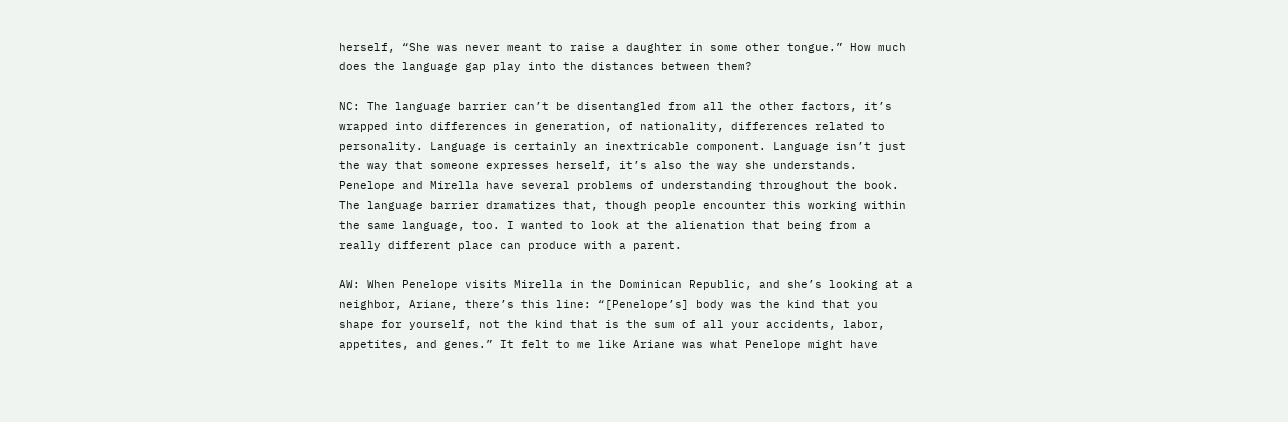herself, “She was never meant to raise a daughter in some other tongue.” How much does the language gap play into the distances between them?

NC: The language barrier can’t be disentangled from all the other factors, it’s wrapped into differences in generation, of nationality, differences related to personality. Language is certainly an inextricable component. Language isn’t just the way that someone expresses herself, it’s also the way she understands. Penelope and Mirella have several problems of understanding throughout the book. The language barrier dramatizes that, though people encounter this working within the same language, too. I wanted to look at the alienation that being from a really different place can produce with a parent.

AW: When Penelope visits Mirella in the Dominican Republic, and she’s looking at a neighbor, Ariane, there’s this line: “[Penelope’s] body was the kind that you shape for yourself, not the kind that is the sum of all your accidents, labor, appetites, and genes.” It felt to me like Ariane was what Penelope might have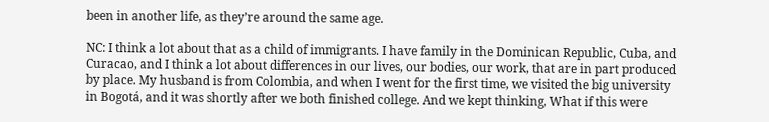been in another life, as they’re around the same age.

NC: I think a lot about that as a child of immigrants. I have family in the Dominican Republic, Cuba, and Curacao, and I think a lot about differences in our lives, our bodies, our work, that are in part produced by place. My husband is from Colombia, and when I went for the first time, we visited the big university in Bogotá, and it was shortly after we both finished college. And we kept thinking, What if this were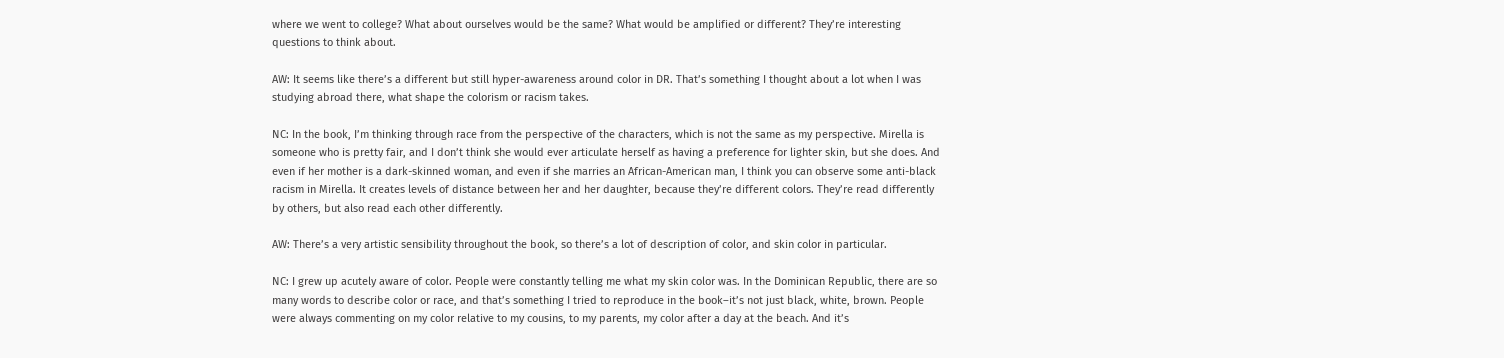where we went to college? What about ourselves would be the same? What would be amplified or different? They’re interesting questions to think about.

AW: It seems like there’s a different but still hyper-awareness around color in DR. That’s something I thought about a lot when I was studying abroad there, what shape the colorism or racism takes.

NC: In the book, I’m thinking through race from the perspective of the characters, which is not the same as my perspective. Mirella is someone who is pretty fair, and I don’t think she would ever articulate herself as having a preference for lighter skin, but she does. And even if her mother is a dark-skinned woman, and even if she marries an African-American man, I think you can observe some anti-black racism in Mirella. It creates levels of distance between her and her daughter, because they’re different colors. They’re read differently by others, but also read each other differently.

AW: There’s a very artistic sensibility throughout the book, so there’s a lot of description of color, and skin color in particular.

NC: I grew up acutely aware of color. People were constantly telling me what my skin color was. In the Dominican Republic, there are so many words to describe color or race, and that’s something I tried to reproduce in the book–it’s not just black, white, brown. People were always commenting on my color relative to my cousins, to my parents, my color after a day at the beach. And it’s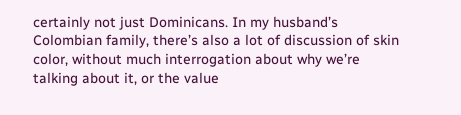certainly not just Dominicans. In my husband’s Colombian family, there’s also a lot of discussion of skin color, without much interrogation about why we’re talking about it, or the value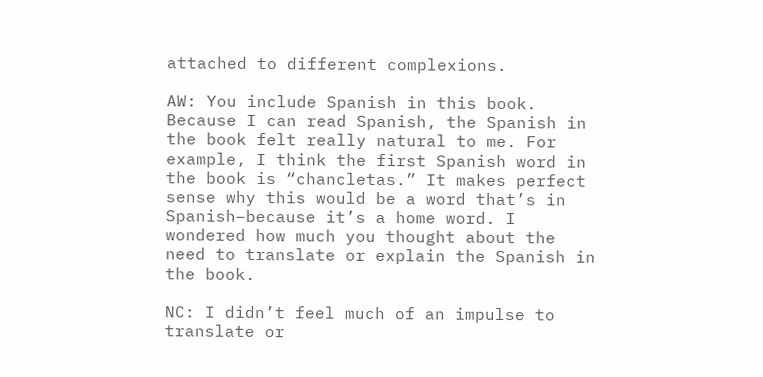attached to different complexions.

AW: You include Spanish in this book. Because I can read Spanish, the Spanish in the book felt really natural to me. For example, I think the first Spanish word in the book is “chancletas.” It makes perfect sense why this would be a word that’s in Spanish–because it’s a home word. I wondered how much you thought about the need to translate or explain the Spanish in the book.

NC: I didn’t feel much of an impulse to translate or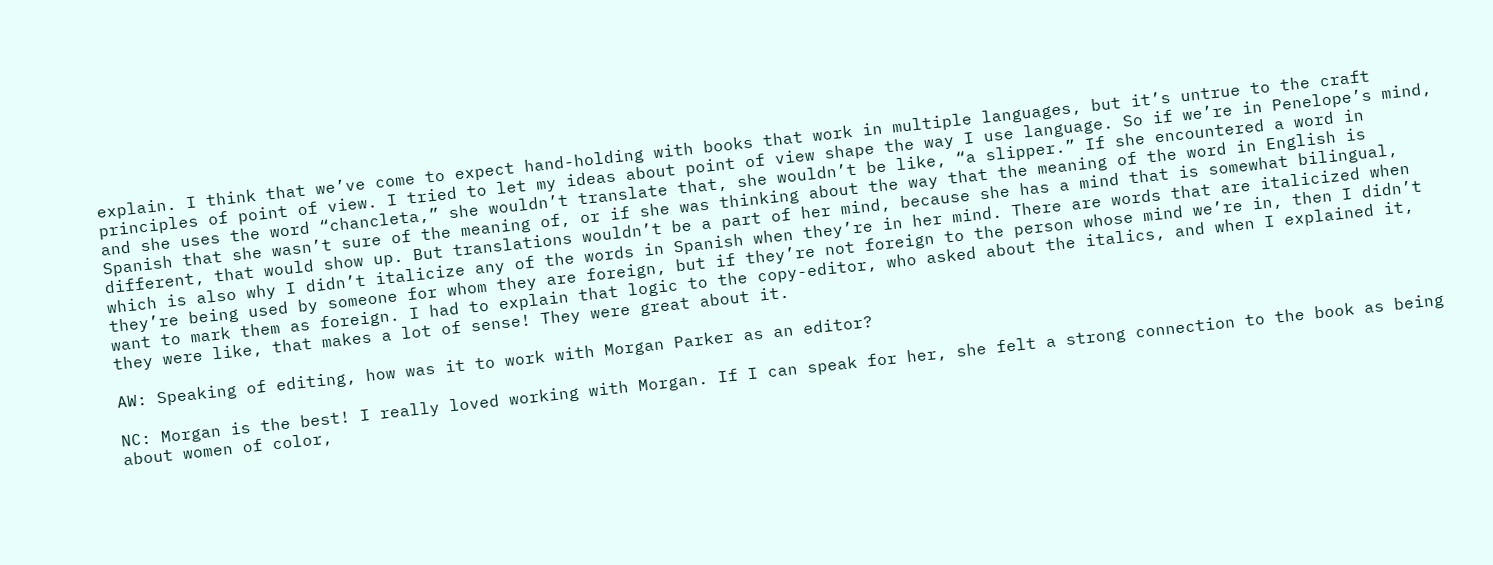explain. I think that we’ve come to expect hand-holding with books that work in multiple languages, but it’s untrue to the craft principles of point of view. I tried to let my ideas about point of view shape the way I use language. So if we’re in Penelope’s mind, and she uses the word “chancleta,” she wouldn’t translate that, she wouldn’t be like, “a slipper.” If she encountered a word in Spanish that she wasn’t sure of the meaning of, or if she was thinking about the way that the meaning of the word in English is different, that would show up. But translations wouldn’t be a part of her mind, because she has a mind that is somewhat bilingual, which is also why I didn’t italicize any of the words in Spanish when they’re in her mind. There are words that are italicized when they’re being used by someone for whom they are foreign, but if they’re not foreign to the person whose mind we’re in, then I didn’t want to mark them as foreign. I had to explain that logic to the copy-editor, who asked about the italics, and when I explained it, they were like, that makes a lot of sense! They were great about it.

AW: Speaking of editing, how was it to work with Morgan Parker as an editor?

NC: Morgan is the best! I really loved working with Morgan. If I can speak for her, she felt a strong connection to the book as being about women of color,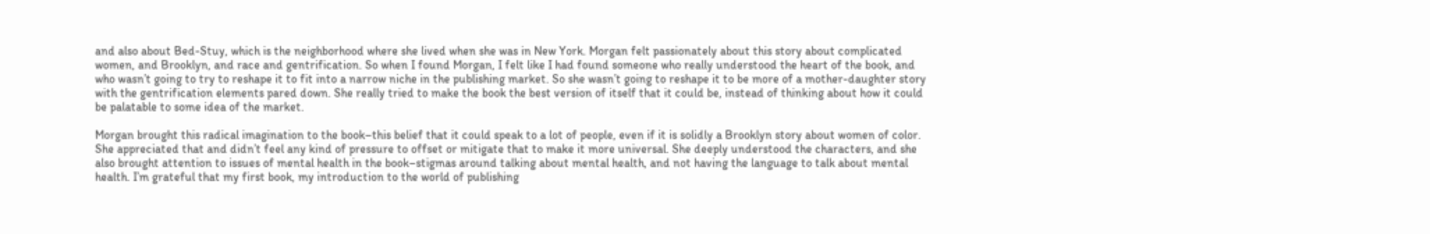and also about Bed-Stuy, which is the neighborhood where she lived when she was in New York. Morgan felt passionately about this story about complicated women, and Brooklyn, and race and gentrification. So when I found Morgan, I felt like I had found someone who really understood the heart of the book, and who wasn’t going to try to reshape it to fit into a narrow niche in the publishing market. So she wasn’t going to reshape it to be more of a mother-daughter story with the gentrification elements pared down. She really tried to make the book the best version of itself that it could be, instead of thinking about how it could be palatable to some idea of the market.

Morgan brought this radical imagination to the book–this belief that it could speak to a lot of people, even if it is solidly a Brooklyn story about women of color. She appreciated that and didn’t feel any kind of pressure to offset or mitigate that to make it more universal. She deeply understood the characters, and she also brought attention to issues of mental health in the book–stigmas around talking about mental health, and not having the language to talk about mental health. I’m grateful that my first book, my introduction to the world of publishing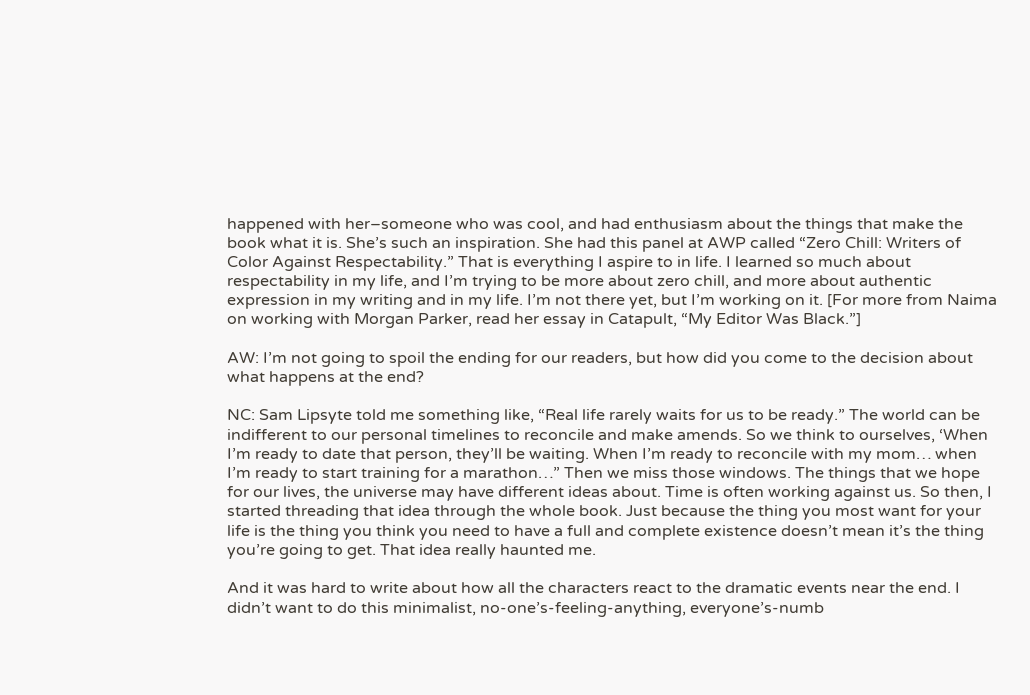happened with her–someone who was cool, and had enthusiasm about the things that make the book what it is. She’s such an inspiration. She had this panel at AWP called “Zero Chill: Writers of Color Against Respectability.” That is everything I aspire to in life. I learned so much about respectability in my life, and I’m trying to be more about zero chill, and more about authentic expression in my writing and in my life. I’m not there yet, but I’m working on it. [For more from Naima on working with Morgan Parker, read her essay in Catapult, “My Editor Was Black.”]

AW: I’m not going to spoil the ending for our readers, but how did you come to the decision about what happens at the end?

NC: Sam Lipsyte told me something like, “Real life rarely waits for us to be ready.” The world can be indifferent to our personal timelines to reconcile and make amends. So we think to ourselves, ‘When I’m ready to date that person, they’ll be waiting. When I’m ready to reconcile with my mom… when I’m ready to start training for a marathon…” Then we miss those windows. The things that we hope for our lives, the universe may have different ideas about. Time is often working against us. So then, I started threading that idea through the whole book. Just because the thing you most want for your life is the thing you think you need to have a full and complete existence doesn’t mean it’s the thing you’re going to get. That idea really haunted me.

And it was hard to write about how all the characters react to the dramatic events near the end. I didn’t want to do this minimalist, no-one’s-feeling-anything, everyone’s-numb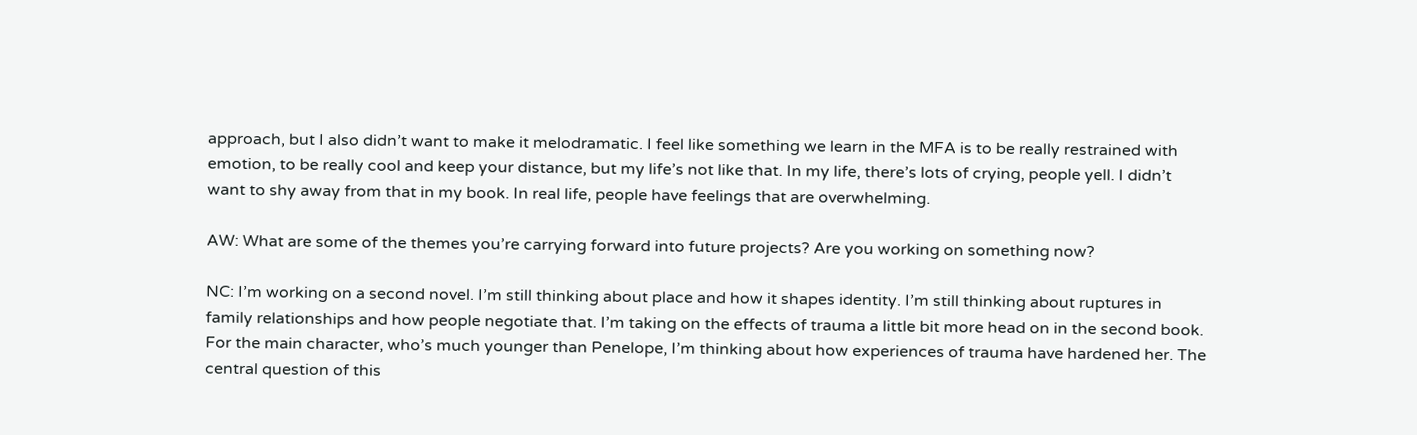approach, but I also didn’t want to make it melodramatic. I feel like something we learn in the MFA is to be really restrained with emotion, to be really cool and keep your distance, but my life’s not like that. In my life, there’s lots of crying, people yell. I didn’t want to shy away from that in my book. In real life, people have feelings that are overwhelming.

AW: What are some of the themes you’re carrying forward into future projects? Are you working on something now?

NC: I’m working on a second novel. I’m still thinking about place and how it shapes identity. I’m still thinking about ruptures in family relationships and how people negotiate that. I’m taking on the effects of trauma a little bit more head on in the second book. For the main character, who’s much younger than Penelope, I’m thinking about how experiences of trauma have hardened her. The central question of this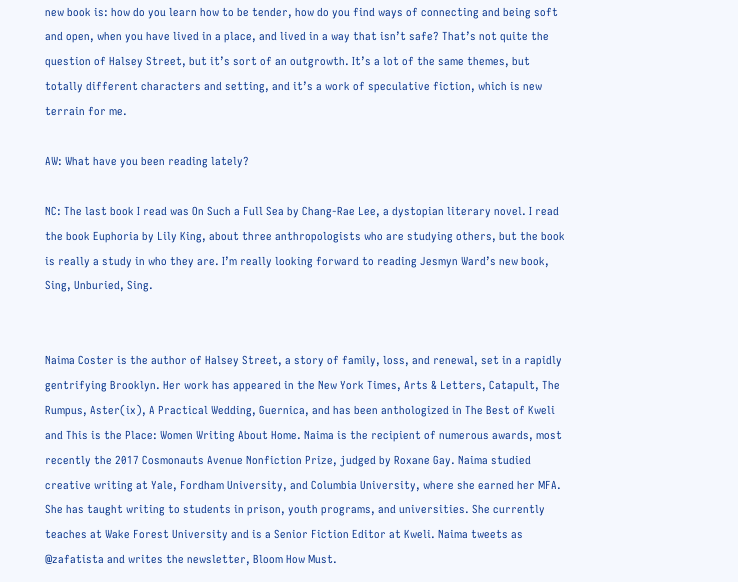new book is: how do you learn how to be tender, how do you find ways of connecting and being soft and open, when you have lived in a place, and lived in a way that isn’t safe? That’s not quite the question of Halsey Street, but it’s sort of an outgrowth. It’s a lot of the same themes, but totally different characters and setting, and it’s a work of speculative fiction, which is new terrain for me.

AW: What have you been reading lately?

NC: The last book I read was On Such a Full Sea by Chang-Rae Lee, a dystopian literary novel. I read the book Euphoria by Lily King, about three anthropologists who are studying others, but the book is really a study in who they are. I’m really looking forward to reading Jesmyn Ward’s new book, Sing, Unburied, Sing.


Naima Coster is the author of Halsey Street, a story of family, loss, and renewal, set in a rapidly gentrifying Brooklyn. Her work has appeared in the New York Times, Arts & Letters, Catapult, The Rumpus, Aster(ix), A Practical Wedding, Guernica, and has been anthologized in The Best of Kweli and This is the Place: Women Writing About Home. Naima is the recipient of numerous awards, most recently the 2017 Cosmonauts Avenue Nonfiction Prize, judged by Roxane Gay. Naima studied creative writing at Yale, Fordham University, and Columbia University, where she earned her MFA. She has taught writing to students in prison, youth programs, and universities. She currently teaches at Wake Forest University and is a Senior Fiction Editor at Kweli. Naima tweets as @zafatista and writes the newsletter, Bloom How Must.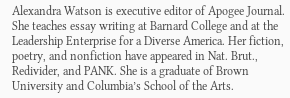Alexandra Watson is executive editor of Apogee Journal. She teaches essay writing at Barnard College and at the Leadership Enterprise for a Diverse America. Her fiction, poetry, and nonfiction have appeared in Nat. Brut., Redivider, and PANK. She is a graduate of Brown University and Columbia’s School of the Arts.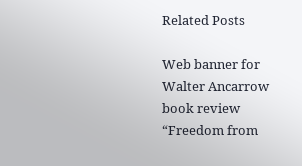Related Posts

Web banner for Walter Ancarrow book review
“Freedom from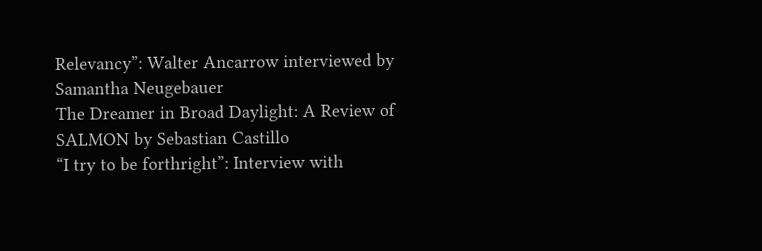Relevancy”: Walter Ancarrow interviewed by Samantha Neugebauer
The Dreamer in Broad Daylight: A Review of SALMON by Sebastian Castillo
“I try to be forthright”: Interview with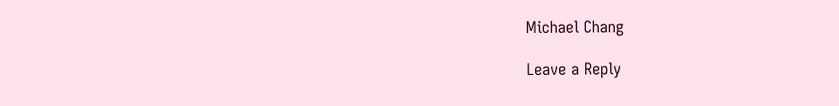Michael Chang

Leave a Reply